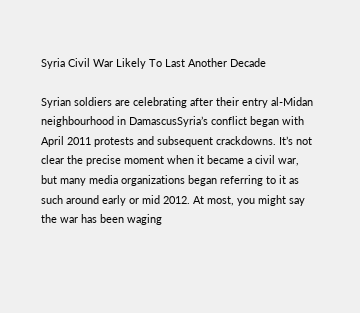Syria Civil War Likely To Last Another Decade

Syrian soldiers are celebrating after their entry al-Midan neighbourhood in DamascusSyria’s conflict began with April 2011 protests and subsequent crackdowns. It’s not clear the precise moment when it became a civil war, but many media organizations began referring to it as such around early or mid 2012. At most, you might say the war has been waging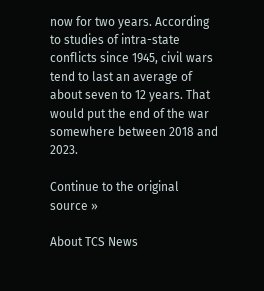now for two years. According to studies of intra-state conflicts since 1945, civil wars tend to last an average of about seven to 12 years. That would put the end of the war somewhere between 2018 and 2023.

Continue to the original source »

About TCS News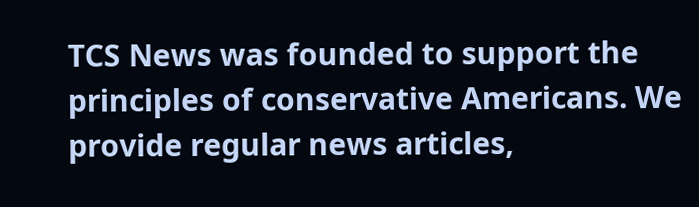TCS News was founded to support the principles of conservative Americans. We provide regular news articles,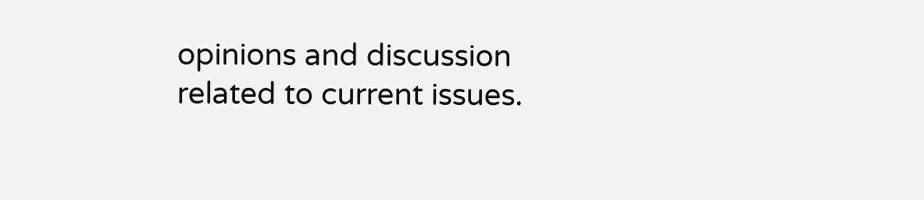opinions and discussion related to current issues.